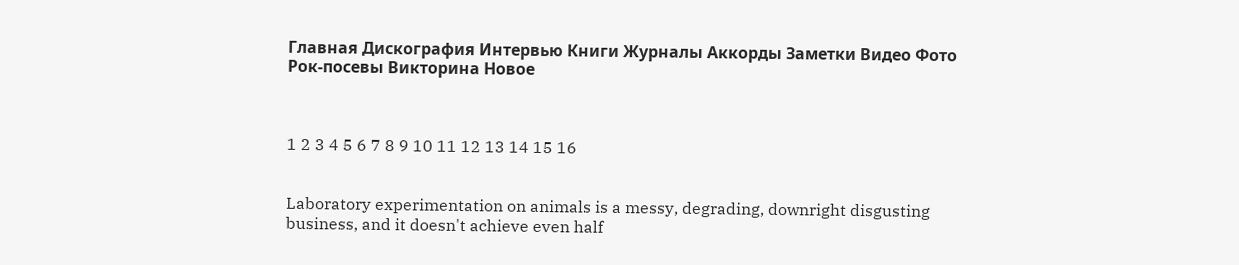Главная Дискография Интервью Книги Журналы Аккорды Заметки Видео Фото Рок-посевы Викторина Новое



1 2 3 4 5 6 7 8 9 10 11 12 13 14 15 16


Laboratory experimentation on animals is a messy, degrading, downright disgusting business, and it doesn't achieve even half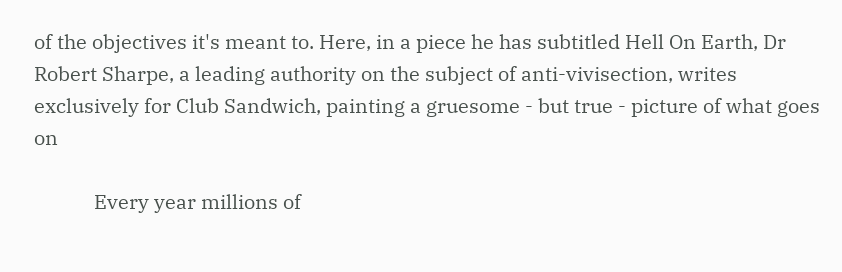of the objectives it's meant to. Here, in a piece he has subtitled Hell On Earth, Dr Robert Sharpe, a leading authority on the subject of anti-vivisection, writes exclusively for Club Sandwich, painting a gruesome - but true - picture of what goes on

            Every year millions of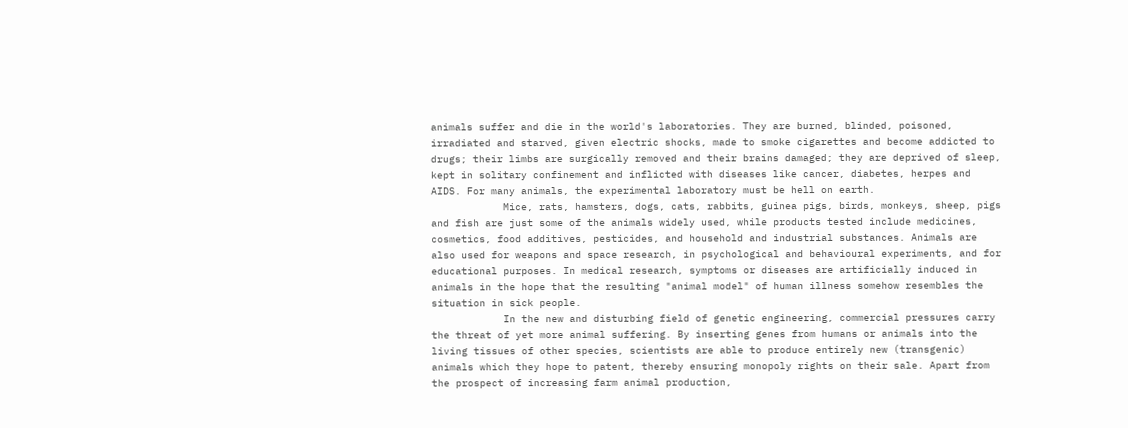animals suffer and die in the world's laboratories. They are burned, blinded, poisoned, irradiated and starved, given electric shocks, made to smoke cigarettes and become addicted to drugs; their limbs are surgically removed and their brains damaged; they are deprived of sleep, kept in solitary confinement and inflicted with diseases like cancer, diabetes, herpes and AIDS. For many animals, the experimental laboratory must be hell on earth.
            Mice, rats, hamsters, dogs, cats, rabbits, guinea pigs, birds, monkeys, sheep, pigs and fish are just some of the animals widely used, while products tested include medicines, cosmetics, food additives, pesticides, and household and industrial substances. Animals are also used for weapons and space research, in psychological and behavioural experiments, and for educational purposes. In medical research, symptoms or diseases are artificially induced in animals in the hope that the resulting "animal model" of human illness somehow resembles the situation in sick people.
            In the new and disturbing field of genetic engineering, commercial pressures carry the threat of yet more animal suffering. By inserting genes from humans or animals into the living tissues of other species, scientists are able to produce entirely new (transgenic) animals which they hope to patent, thereby ensuring monopoly rights on their sale. Apart from the prospect of increasing farm animal production,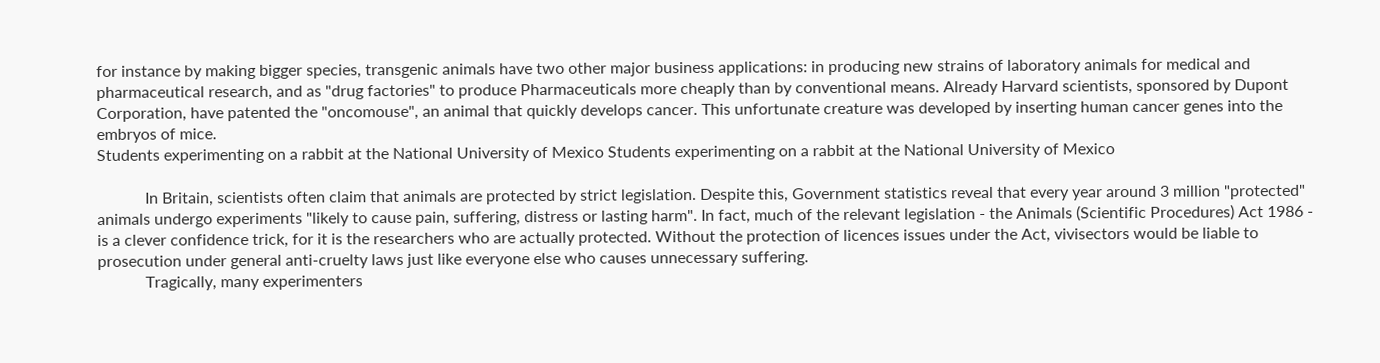for instance by making bigger species, transgenic animals have two other major business applications: in producing new strains of laboratory animals for medical and pharmaceutical research, and as "drug factories" to produce Pharmaceuticals more cheaply than by conventional means. Already Harvard scientists, sponsored by Dupont Corporation, have patented the "oncomouse", an animal that quickly develops cancer. This unfortunate creature was developed by inserting human cancer genes into the embryos of mice.
Students experimenting on a rabbit at the National University of Mexico Students experimenting on a rabbit at the National University of Mexico

            In Britain, scientists often claim that animals are protected by strict legislation. Despite this, Government statistics reveal that every year around 3 million "protected" animals undergo experiments "likely to cause pain, suffering, distress or lasting harm". In fact, much of the relevant legislation - the Animals (Scientific Procedures) Act 1986 - is a clever confidence trick, for it is the researchers who are actually protected. Without the protection of licences issues under the Act, vivisectors would be liable to prosecution under general anti-cruelty laws just like everyone else who causes unnecessary suffering.
            Tragically, many experimenters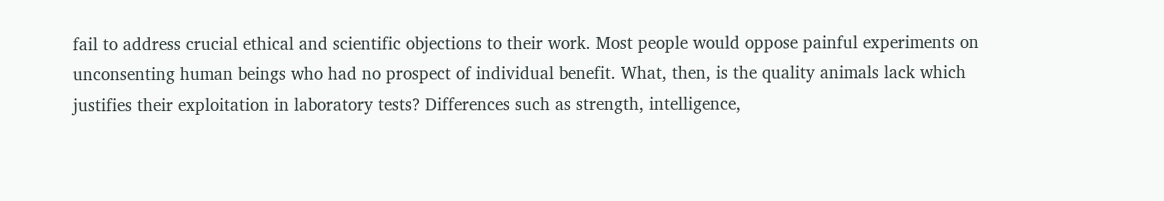fail to address crucial ethical and scientific objections to their work. Most people would oppose painful experiments on unconsenting human beings who had no prospect of individual benefit. What, then, is the quality animals lack which justifies their exploitation in laboratory tests? Differences such as strength, intelligence,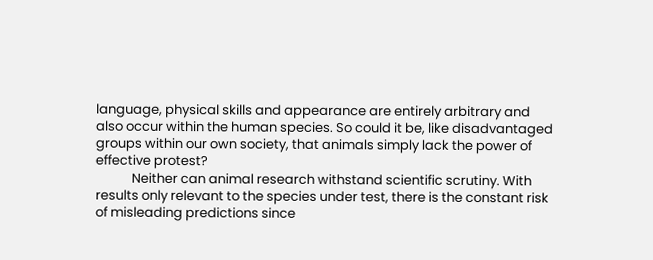language, physical skills and appearance are entirely arbitrary and also occur within the human species. So could it be, like disadvantaged groups within our own society, that animals simply lack the power of effective protest?
            Neither can animal research withstand scientific scrutiny. With results only relevant to the species under test, there is the constant risk of misleading predictions since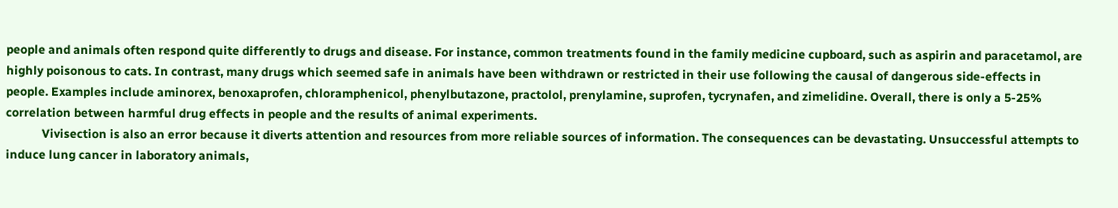people and animals often respond quite differently to drugs and disease. For instance, common treatments found in the family medicine cupboard, such as aspirin and paracetamol, are highly poisonous to cats. In contrast, many drugs which seemed safe in animals have been withdrawn or restricted in their use following the causal of dangerous side-effects in people. Examples include aminorex, benoxaprofen, chloramphenicol, phenylbutazone, practolol, prenylamine, suprofen, tycrynafen, and zimelidine. Overall, there is only a 5-25% correlation between harmful drug effects in people and the results of animal experiments.
            Vivisection is also an error because it diverts attention and resources from more reliable sources of information. The consequences can be devastating. Unsuccessful attempts to induce lung cancer in laboratory animals,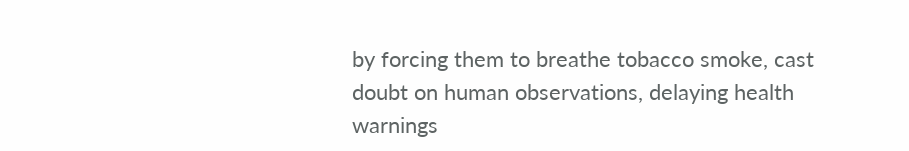by forcing them to breathe tobacco smoke, cast doubt on human observations, delaying health warnings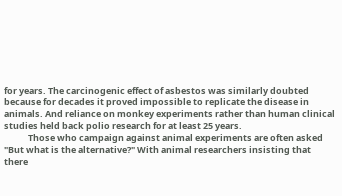for years. The carcinogenic effect of asbestos was similarly doubted because for decades it proved impossible to replicate the disease in animals. And reliance on monkey experiments rather than human clinical studies held back polio research for at least 25 years.
            Those who campaign against animal experiments are often asked "But what is the alternative?" With animal researchers insisting that there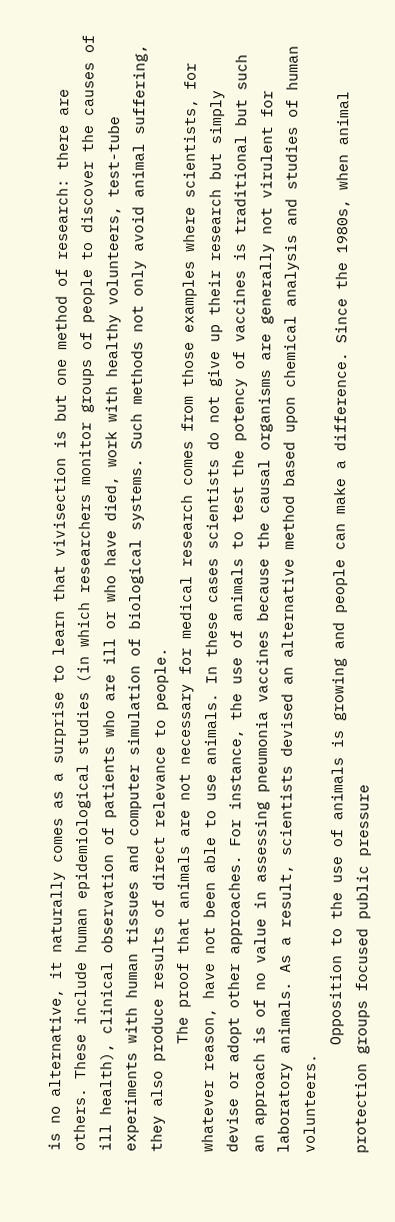is no alternative, it naturally comes as a surprise to learn that vivisection is but one method of research: there are others. These include human epidemiological studies (in which researchers monitor groups of people to discover the causes of ill health), clinical observation of patients who are ill or who have died, work with healthy volunteers, test-tube experiments with human tissues and computer simulation of biological systems. Such methods not only avoid animal suffering, they also produce results of direct relevance to people.
            The proof that animals are not necessary for medical research comes from those examples where scientists, for whatever reason, have not been able to use animals. In these cases scientists do not give up their research but simply devise or adopt other approaches. For instance, the use of animals to test the potency of vaccines is traditional but such an approach is of no value in assessing pneumonia vaccines because the causal organisms are generally not virulent for laboratory animals. As a result, scientists devised an alternative method based upon chemical analysis and studies of human volunteers.
            Opposition to the use of animals is growing and people can make a difference. Since the 1980s, when animal protection groups focused public pressure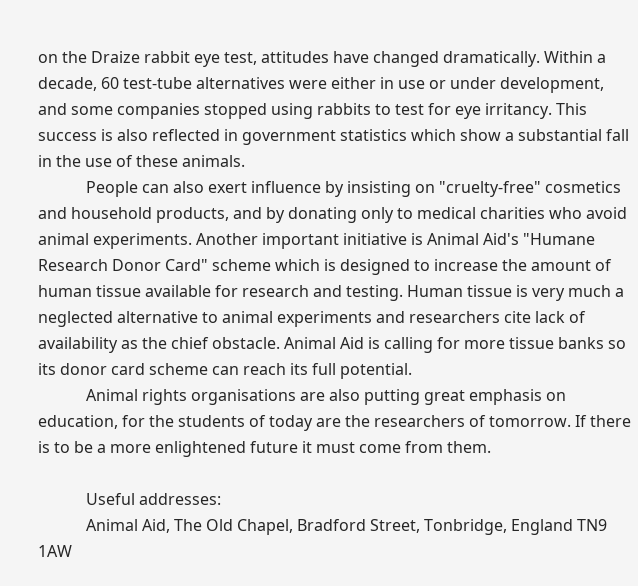on the Draize rabbit eye test, attitudes have changed dramatically. Within a decade, 60 test-tube alternatives were either in use or under development, and some companies stopped using rabbits to test for eye irritancy. This success is also reflected in government statistics which show a substantial fall in the use of these animals.
            People can also exert influence by insisting on "cruelty-free" cosmetics and household products, and by donating only to medical charities who avoid animal experiments. Another important initiative is Animal Aid's "Humane Research Donor Card" scheme which is designed to increase the amount of human tissue available for research and testing. Human tissue is very much a neglected alternative to animal experiments and researchers cite lack of availability as the chief obstacle. Animal Aid is calling for more tissue banks so its donor card scheme can reach its full potential.
            Animal rights organisations are also putting great emphasis on education, for the students of today are the researchers of tomorrow. If there is to be a more enlightened future it must come from them.

            Useful addresses:
            Animal Aid, The Old Chapel, Bradford Street, Tonbridge, England TN9 1AW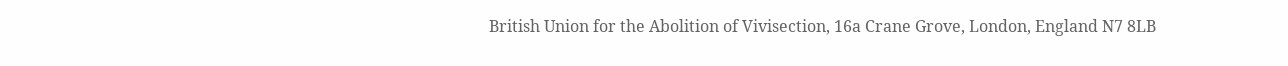British Union for the Abolition of Vivisection, 16a Crane Grove, London, England N7 8LB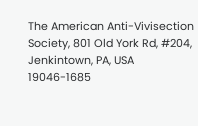The American Anti-Vivisection Society, 801 Old York Rd, #204, Jenkintown, PA, USA 19046-1685